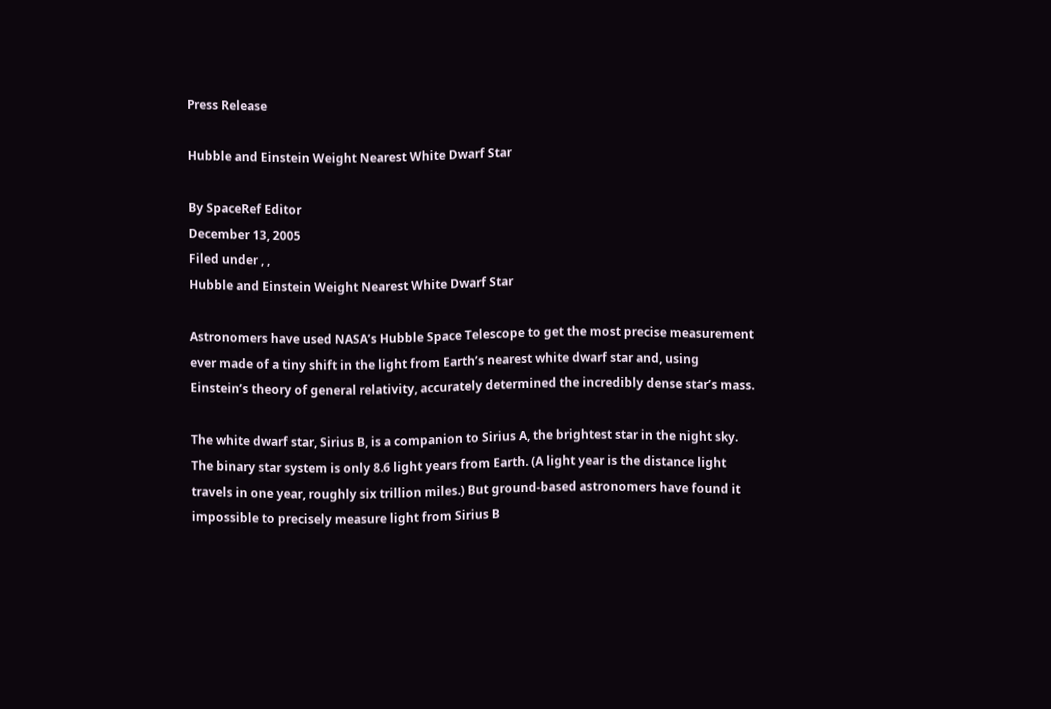Press Release

Hubble and Einstein Weight Nearest White Dwarf Star

By SpaceRef Editor
December 13, 2005
Filed under , ,
Hubble and Einstein Weight Nearest White Dwarf Star

Astronomers have used NASA’s Hubble Space Telescope to get the most precise measurement ever made of a tiny shift in the light from Earth’s nearest white dwarf star and, using Einstein’s theory of general relativity, accurately determined the incredibly dense star’s mass.

The white dwarf star, Sirius B, is a companion to Sirius A, the brightest star in the night sky. The binary star system is only 8.6 light years from Earth. (A light year is the distance light travels in one year, roughly six trillion miles.) But ground-based astronomers have found it impossible to precisely measure light from Sirius B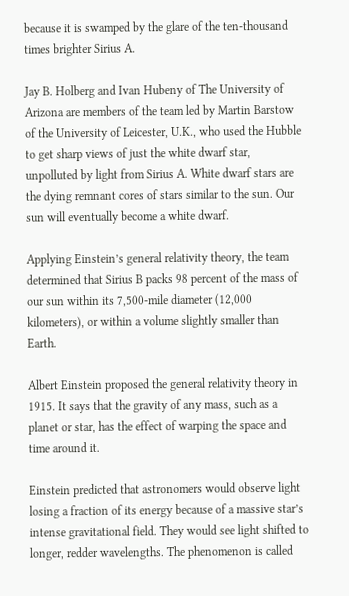because it is swamped by the glare of the ten-thousand times brighter Sirius A.

Jay B. Holberg and Ivan Hubeny of The University of Arizona are members of the team led by Martin Barstow of the University of Leicester, U.K., who used the Hubble to get sharp views of just the white dwarf star, unpolluted by light from Sirius A. White dwarf stars are the dying remnant cores of stars similar to the sun. Our sun will eventually become a white dwarf.

Applying Einstein’s general relativity theory, the team determined that Sirius B packs 98 percent of the mass of our sun within its 7,500-mile diameter (12,000 kilometers), or within a volume slightly smaller than Earth.

Albert Einstein proposed the general relativity theory in 1915. It says that the gravity of any mass, such as a planet or star, has the effect of warping the space and time around it.

Einstein predicted that astronomers would observe light losing a fraction of its energy because of a massive star’s intense gravitational field. They would see light shifted to longer, redder wavelengths. The phenomenon is called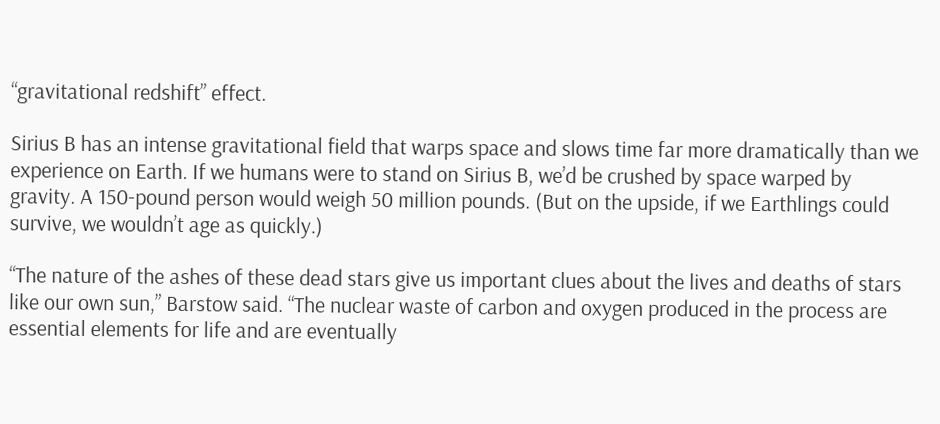“gravitational redshift” effect.

Sirius B has an intense gravitational field that warps space and slows time far more dramatically than we experience on Earth. If we humans were to stand on Sirius B, we’d be crushed by space warped by gravity. A 150-pound person would weigh 50 million pounds. (But on the upside, if we Earthlings could survive, we wouldn’t age as quickly.)

“The nature of the ashes of these dead stars give us important clues about the lives and deaths of stars like our own sun,” Barstow said. “The nuclear waste of carbon and oxygen produced in the process are essential elements for life and are eventually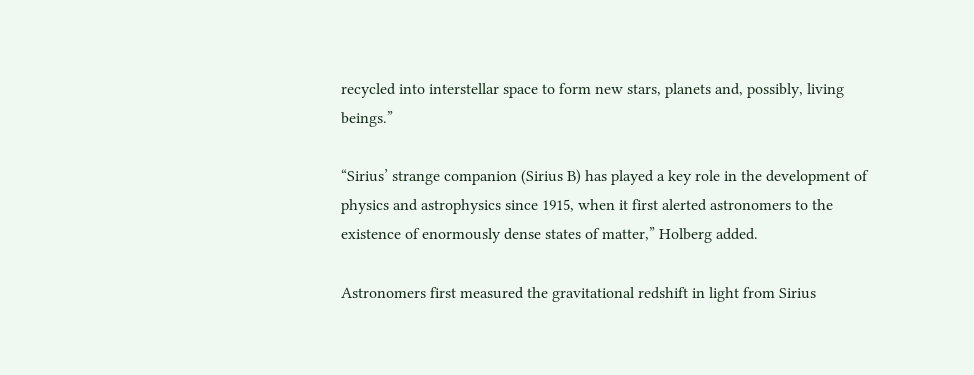recycled into interstellar space to form new stars, planets and, possibly, living beings.”

“Sirius’ strange companion (Sirius B) has played a key role in the development of physics and astrophysics since 1915, when it first alerted astronomers to the existence of enormously dense states of matter,” Holberg added.

Astronomers first measured the gravitational redshift in light from Sirius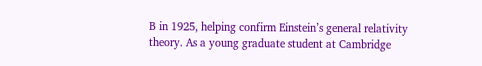B in 1925, helping confirm Einstein’s general relativity theory. As a young graduate student at Cambridge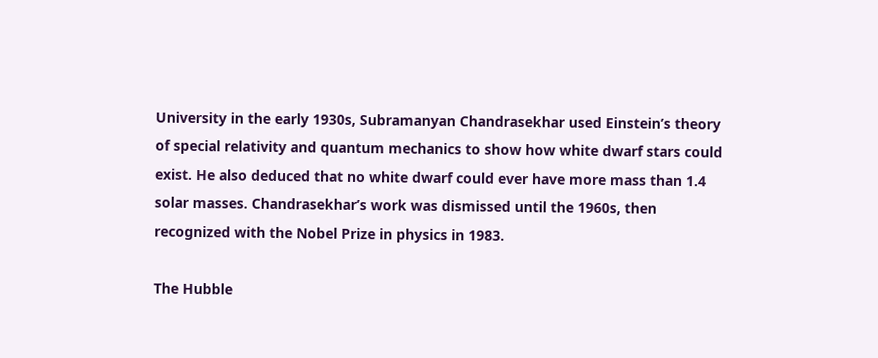University in the early 1930s, Subramanyan Chandrasekhar used Einstein’s theory of special relativity and quantum mechanics to show how white dwarf stars could exist. He also deduced that no white dwarf could ever have more mass than 1.4 solar masses. Chandrasekhar’s work was dismissed until the 1960s, then recognized with the Nobel Prize in physics in 1983.

The Hubble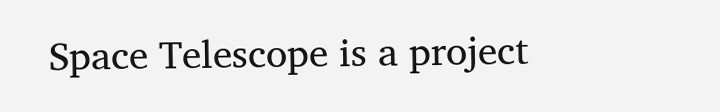Space Telescope is a project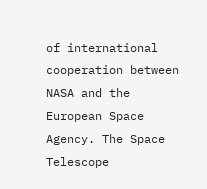of international cooperation between NASA and the European Space Agency. The Space Telescope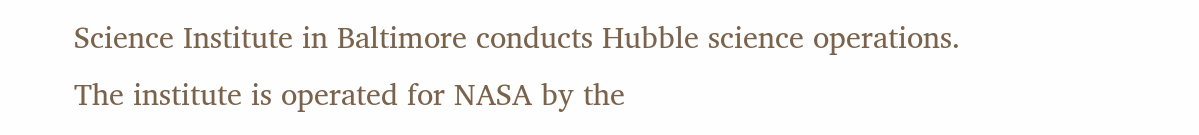Science Institute in Baltimore conducts Hubble science operations. The institute is operated for NASA by the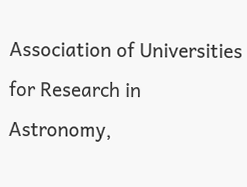Association of Universities for Research in Astronomy,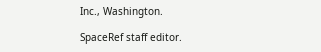Inc., Washington.

SpaceRef staff editor.